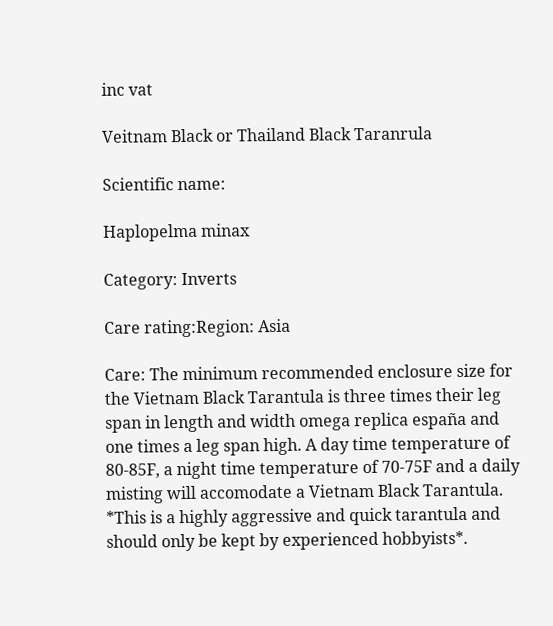inc vat

Veitnam Black or Thailand Black Taranrula

Scientific name:

Haplopelma minax

Category: Inverts

Care rating:Region: Asia

Care: The minimum recommended enclosure size for the Vietnam Black Tarantula is three times their leg span in length and width omega replica españa and one times a leg span high. A day time temperature of 80-85F, a night time temperature of 70-75F and a daily misting will accomodate a Vietnam Black Tarantula. *This is a highly aggressive and quick tarantula and should only be kept by experienced hobbyists*.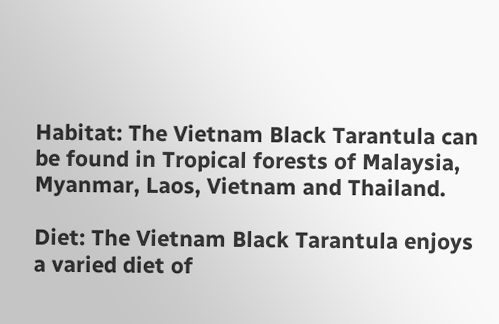Habitat: The Vietnam Black Tarantula can be found in Tropical forests of Malaysia, Myanmar, Laos, Vietnam and Thailand.

Diet: The Vietnam Black Tarantula enjoys a varied diet of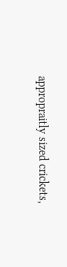appropraitly sized crickets,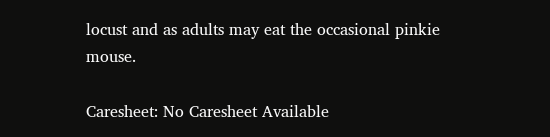locust and as adults may eat the occasional pinkie mouse.

Caresheet: No Caresheet Available